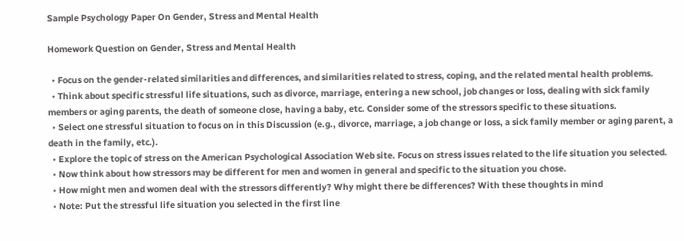Sample Psychology Paper On Gender, Stress and Mental Health

Homework Question on Gender, Stress and Mental Health

  • Focus on the gender-related similarities and differences, and similarities related to stress, coping, and the related mental health problems.
  • Think about specific stressful life situations, such as divorce, marriage, entering a new school, job changes or loss, dealing with sick family members or aging parents, the death of someone close, having a baby, etc. Consider some of the stressors specific to these situations.
  • Select one stressful situation to focus on in this Discussion (e.g., divorce, marriage, a job change or loss, a sick family member or aging parent, a death in the family, etc.).
  • Explore the topic of stress on the American Psychological Association Web site. Focus on stress issues related to the life situation you selected.
  • Now think about how stressors may be different for men and women in general and specific to the situation you chose.
  • How might men and women deal with the stressors differently? Why might there be differences? With these thoughts in mind
  • Note: Put the stressful life situation you selected in the first line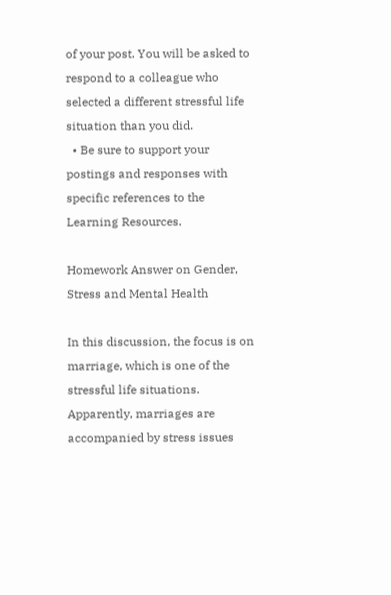of your post. You will be asked to respond to a colleague who selected a different stressful life situation than you did.
  • Be sure to support your postings and responses with specific references to the Learning Resources.

Homework Answer on Gender, Stress and Mental Health

In this discussion, the focus is on marriage, which is one of the stressful life situations. Apparently, marriages are accompanied by stress issues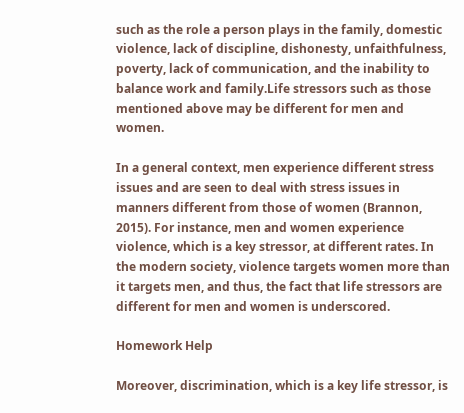such as the role a person plays in the family, domestic violence, lack of discipline, dishonesty, unfaithfulness, poverty, lack of communication, and the inability to balance work and family.Life stressors such as those mentioned above may be different for men and women.

In a general context, men experience different stress issues and are seen to deal with stress issues in manners different from those of women (Brannon, 2015). For instance, men and women experience violence, which is a key stressor, at different rates. In the modern society, violence targets women more than it targets men, and thus, the fact that life stressors are different for men and women is underscored.

Homework Help

Moreover, discrimination, which is a key life stressor, is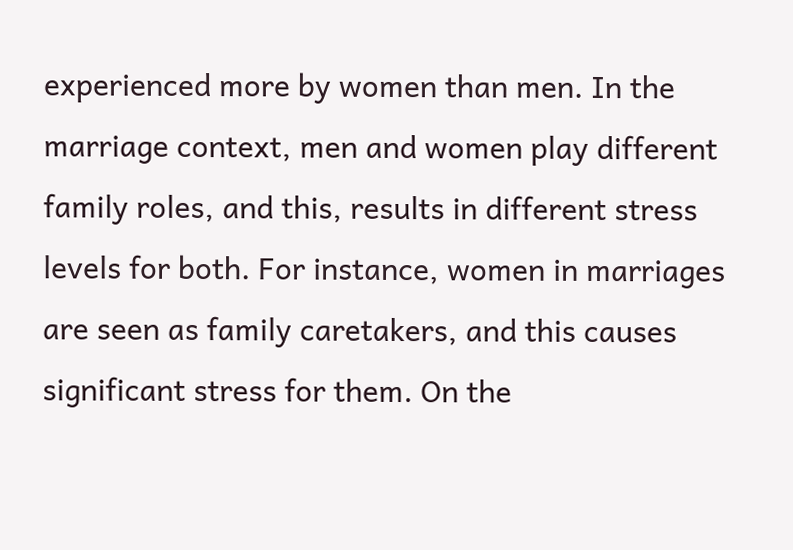experienced more by women than men. In the marriage context, men and women play different family roles, and this, results in different stress levels for both. For instance, women in marriages are seen as family caretakers, and this causes significant stress for them. On the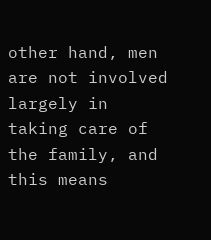other hand, men are not involved largely in taking care of the family, and this means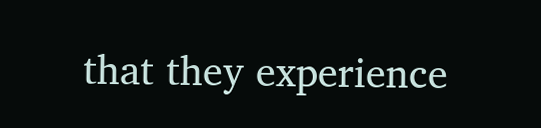that they experience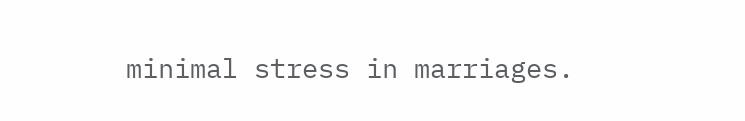minimal stress in marriages.